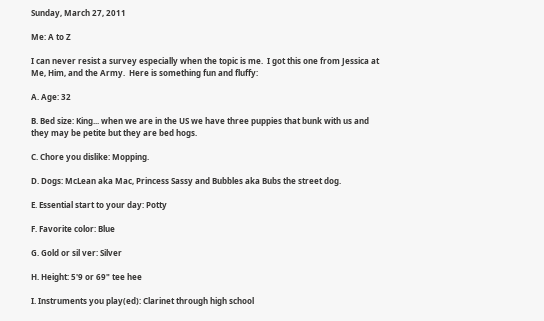Sunday, March 27, 2011

Me: A to Z

I can never resist a survey especially when the topic is me.  I got this one from Jessica at Me, Him, and the Army.  Here is something fun and fluffy:

A. Age: 32

B. Bed size: King... when we are in the US we have three puppies that bunk with us and they may be petite but they are bed hogs.

C. Chore you dislike: Mopping.

D. Dogs: McLean aka Mac, Princess Sassy and Bubbles aka Bubs the street dog.

E. Essential start to your day: Potty

F. Favorite color: Blue

G. Gold or sil ver: Silver

H. Height: 5'9 or 69" tee hee

I. Instruments you play(ed): Clarinet through high school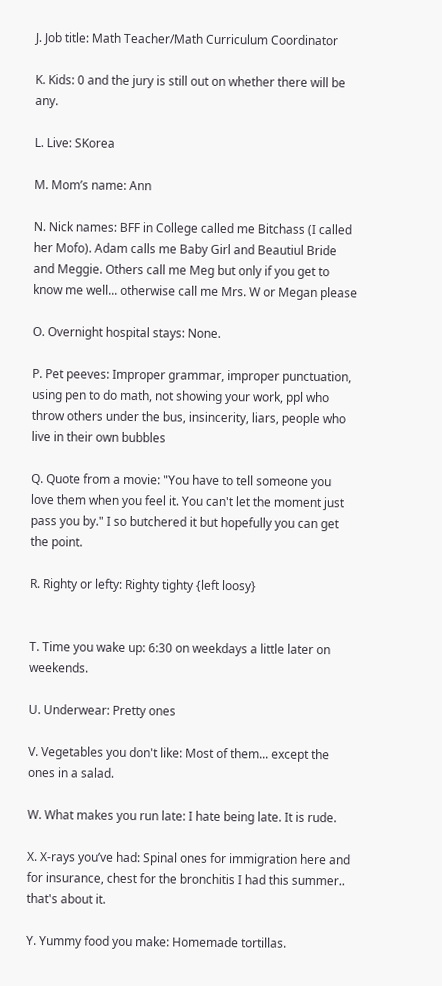J. Job title: Math Teacher/Math Curriculum Coordinator

K. Kids: 0 and the jury is still out on whether there will be any.

L. Live: SKorea

M. Mom’s name: Ann

N. Nick names: BFF in College called me Bitchass (I called her Mofo). Adam calls me Baby Girl and Beautiul Bride and Meggie. Others call me Meg but only if you get to know me well... otherwise call me Mrs. W or Megan please

O. Overnight hospital stays: None.

P. Pet peeves: Improper grammar, improper punctuation, using pen to do math, not showing your work, ppl who throw others under the bus, insincerity, liars, people who live in their own bubbles

Q. Quote from a movie: "You have to tell someone you love them when you feel it. You can't let the moment just pass you by." I so butchered it but hopefully you can get the point.

R. Righty or lefty: Righty tighty {left loosy}


T. Time you wake up: 6:30 on weekdays a little later on weekends.

U. Underwear: Pretty ones

V. Vegetables you don't like: Most of them... except the ones in a salad.

W. What makes you run late: I hate being late. It is rude.

X. X-rays you’ve had: Spinal ones for immigration here and for insurance, chest for the bronchitis I had this summer.. that's about it.

Y. Yummy food you make: Homemade tortillas.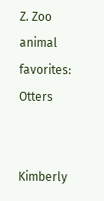Z. Zoo animal favorites: Otters


Kimberly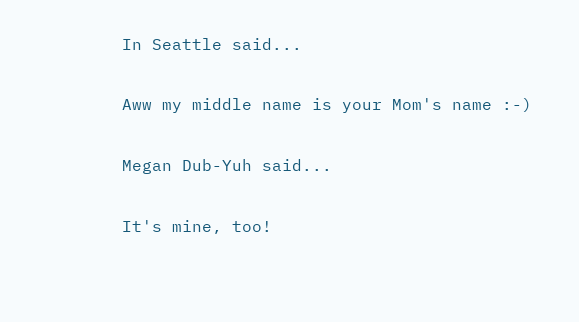In Seattle said...

Aww my middle name is your Mom's name :-)

Megan Dub-Yuh said...

It's mine, too!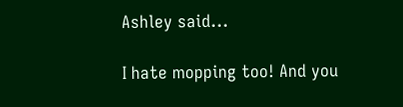Ashley said...

I hate mopping too! And you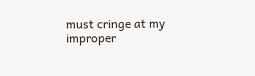must cringe at my improper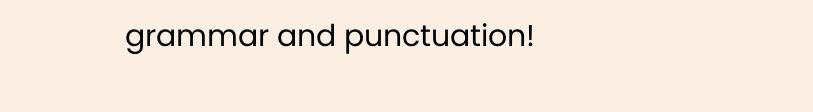grammar and punctuation!